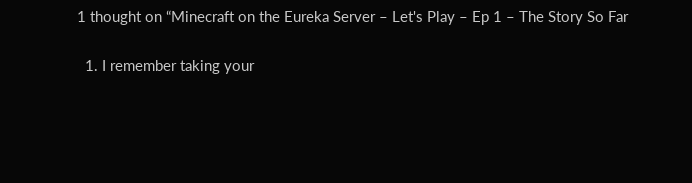1 thought on “Minecraft on the Eureka Server – Let's Play – Ep 1 – The Story So Far

  1. I remember taking your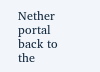Nether portal back to the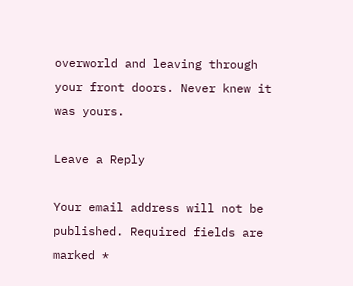overworld and leaving through your front doors. Never knew it was yours.

Leave a Reply

Your email address will not be published. Required fields are marked *